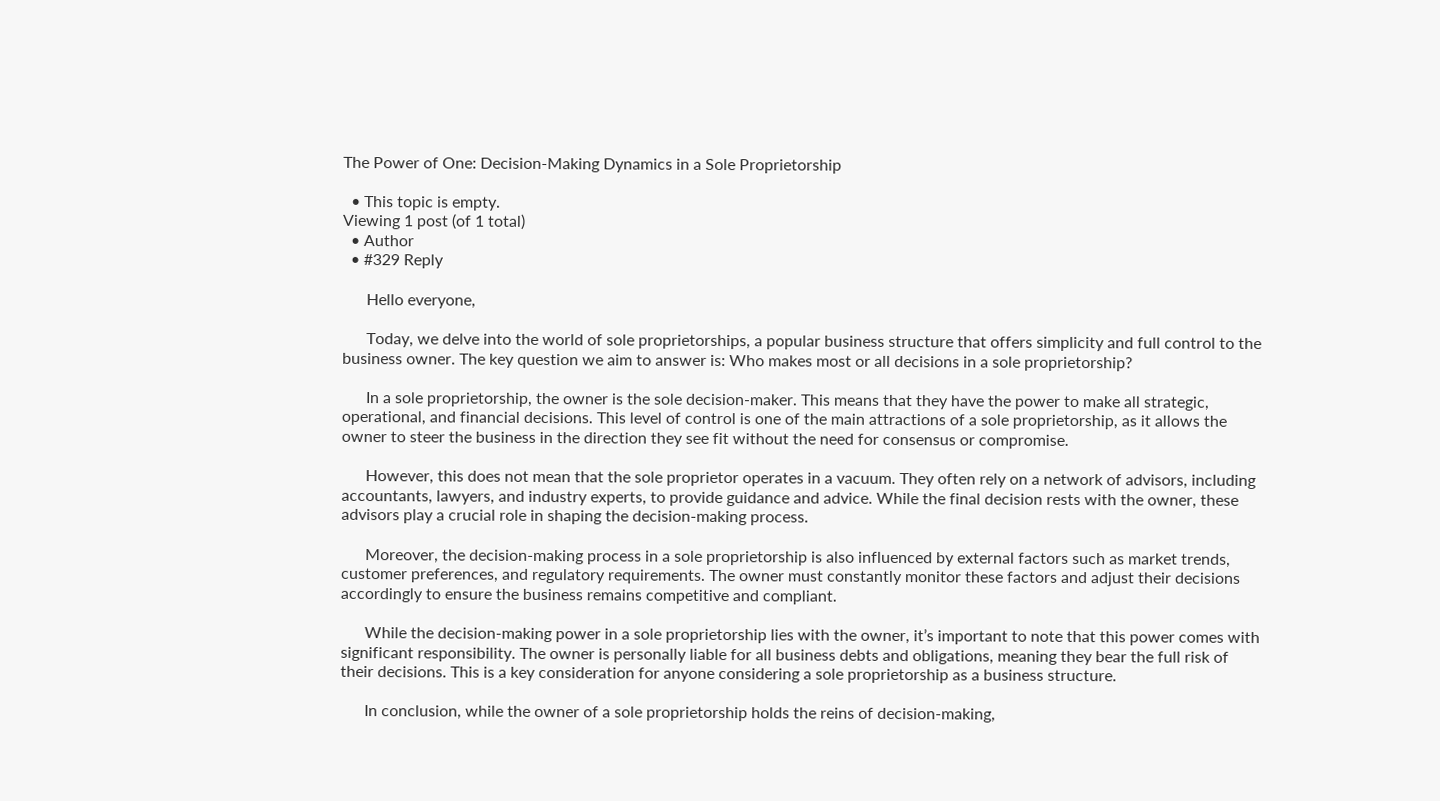The Power of One: Decision-Making Dynamics in a Sole Proprietorship

  • This topic is empty.
Viewing 1 post (of 1 total)
  • Author
  • #329 Reply

      Hello everyone,

      Today, we delve into the world of sole proprietorships, a popular business structure that offers simplicity and full control to the business owner. The key question we aim to answer is: Who makes most or all decisions in a sole proprietorship?

      In a sole proprietorship, the owner is the sole decision-maker. This means that they have the power to make all strategic, operational, and financial decisions. This level of control is one of the main attractions of a sole proprietorship, as it allows the owner to steer the business in the direction they see fit without the need for consensus or compromise.

      However, this does not mean that the sole proprietor operates in a vacuum. They often rely on a network of advisors, including accountants, lawyers, and industry experts, to provide guidance and advice. While the final decision rests with the owner, these advisors play a crucial role in shaping the decision-making process.

      Moreover, the decision-making process in a sole proprietorship is also influenced by external factors such as market trends, customer preferences, and regulatory requirements. The owner must constantly monitor these factors and adjust their decisions accordingly to ensure the business remains competitive and compliant.

      While the decision-making power in a sole proprietorship lies with the owner, it’s important to note that this power comes with significant responsibility. The owner is personally liable for all business debts and obligations, meaning they bear the full risk of their decisions. This is a key consideration for anyone considering a sole proprietorship as a business structure.

      In conclusion, while the owner of a sole proprietorship holds the reins of decision-making,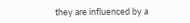they are influenced by a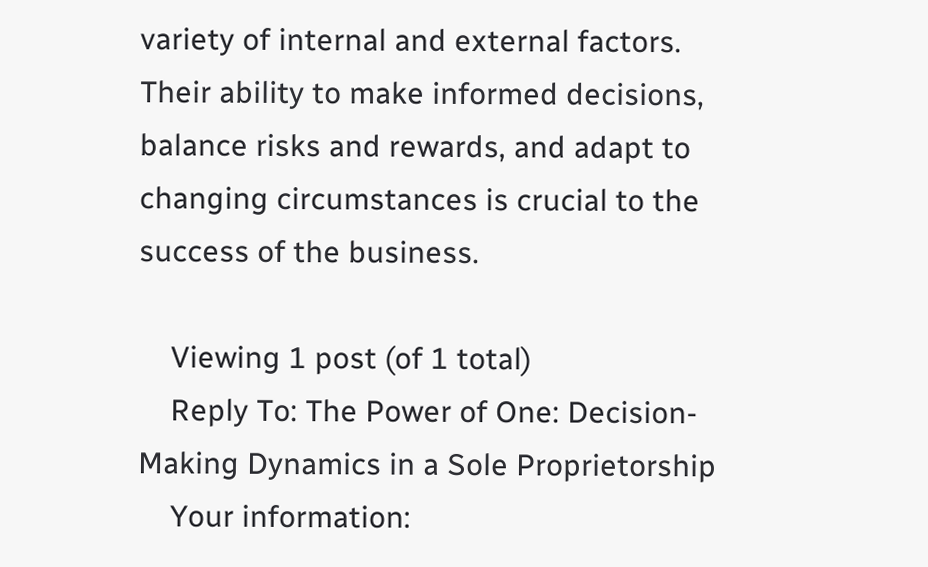variety of internal and external factors. Their ability to make informed decisions, balance risks and rewards, and adapt to changing circumstances is crucial to the success of the business.

    Viewing 1 post (of 1 total)
    Reply To: The Power of One: Decision-Making Dynamics in a Sole Proprietorship
    Your information: